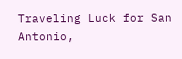Traveling Luck for San Antonio,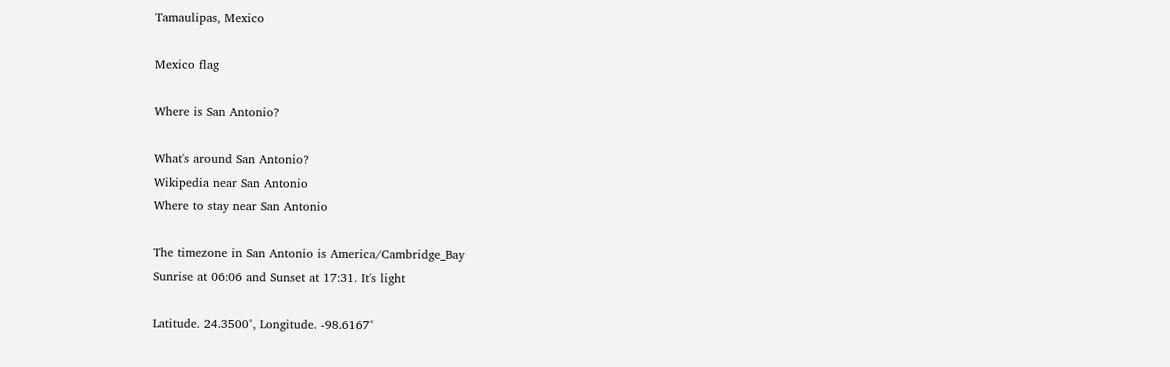Tamaulipas, Mexico

Mexico flag

Where is San Antonio?

What's around San Antonio?
Wikipedia near San Antonio
Where to stay near San Antonio

The timezone in San Antonio is America/Cambridge_Bay
Sunrise at 06:06 and Sunset at 17:31. It's light

Latitude. 24.3500°, Longitude. -98.6167°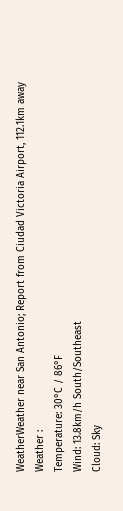WeatherWeather near San Antonio; Report from Ciudad Victoria Airport, 112.1km away
Weather :
Temperature: 30°C / 86°F
Wind: 13.8km/h South/Southeast
Cloud: Sky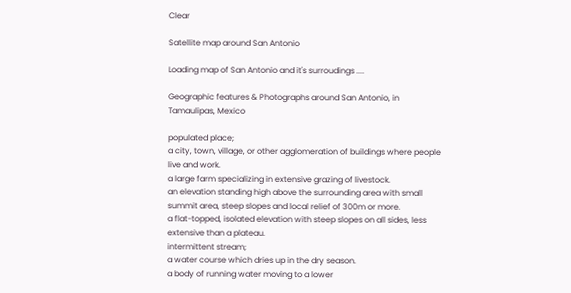Clear

Satellite map around San Antonio

Loading map of San Antonio and it's surroudings ....

Geographic features & Photographs around San Antonio, in Tamaulipas, Mexico

populated place;
a city, town, village, or other agglomeration of buildings where people live and work.
a large farm specializing in extensive grazing of livestock.
an elevation standing high above the surrounding area with small summit area, steep slopes and local relief of 300m or more.
a flat-topped, isolated elevation with steep slopes on all sides, less extensive than a plateau.
intermittent stream;
a water course which dries up in the dry season.
a body of running water moving to a lower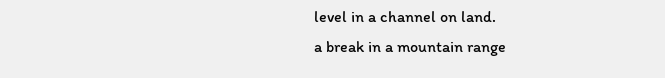level in a channel on land.
a break in a mountain range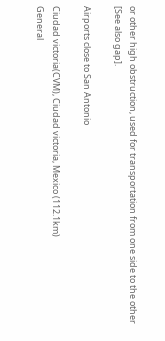or other high obstruction, used for transportation from one side to the other [See also gap].

Airports close to San Antonio

Ciudad victoria(CVM), Ciudad victoria, Mexico (112.1km)
General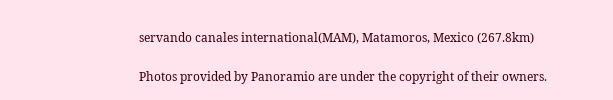servando canales international(MAM), Matamoros, Mexico (267.8km)

Photos provided by Panoramio are under the copyright of their owners.